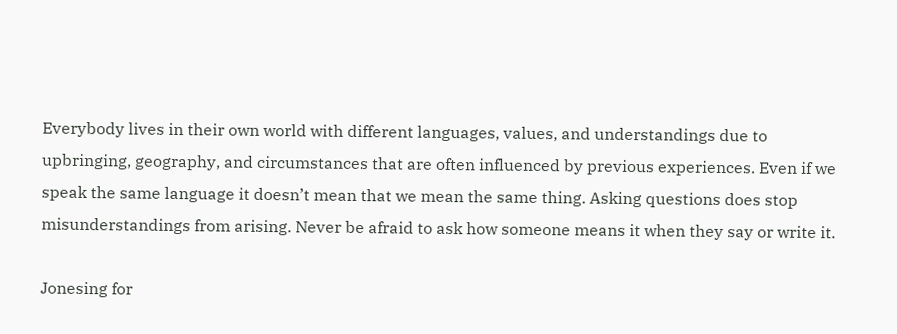Everybody lives in their own world with different languages, values, and understandings due to upbringing, geography, and circumstances that are often influenced by previous experiences. Even if we speak the same language it doesn’t mean that we mean the same thing. Asking questions does stop misunderstandings from arising. Never be afraid to ask how someone means it when they say or write it.

Jonesing for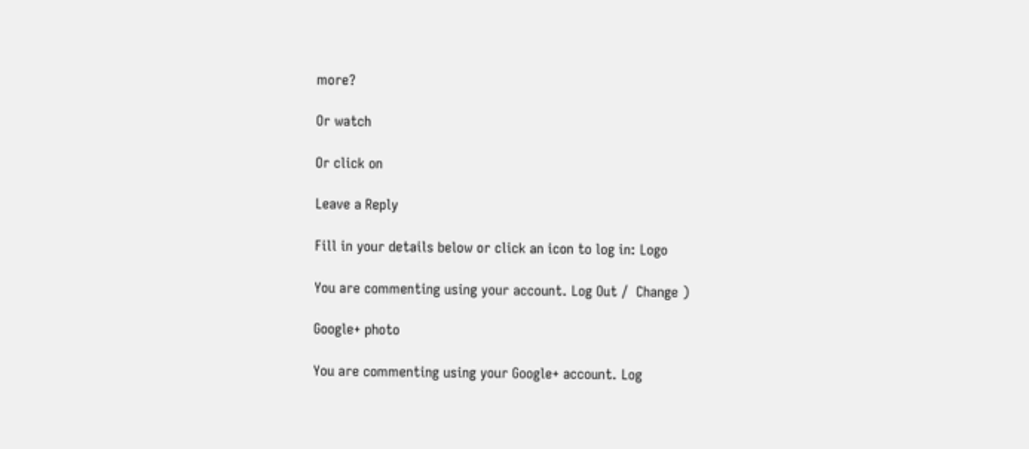more?

Or watch

Or click on

Leave a Reply

Fill in your details below or click an icon to log in: Logo

You are commenting using your account. Log Out /  Change )

Google+ photo

You are commenting using your Google+ account. Log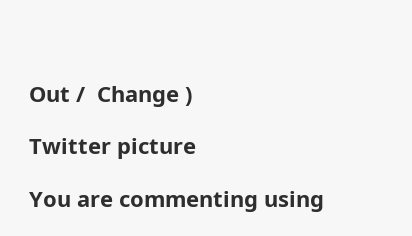Out /  Change )

Twitter picture

You are commenting using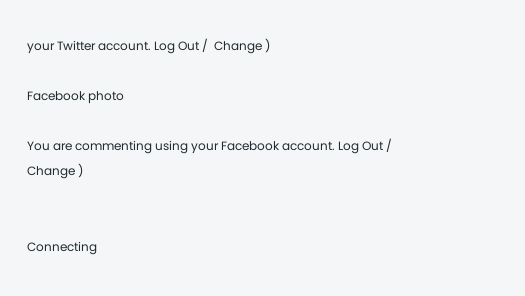your Twitter account. Log Out /  Change )

Facebook photo

You are commenting using your Facebook account. Log Out /  Change )


Connecting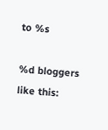to %s

%d bloggers like this: